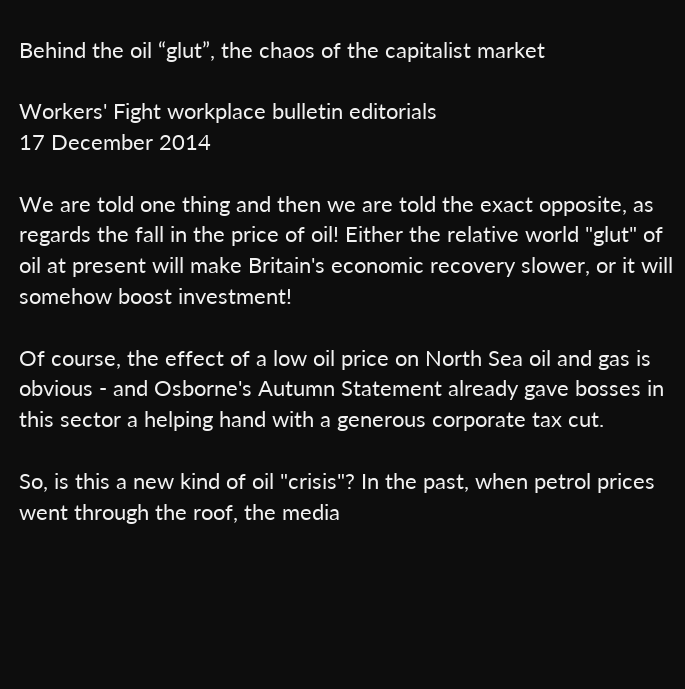Behind the oil “glut”, the chaos of the capitalist market

Workers' Fight workplace bulletin editorials
17 December 2014

We are told one thing and then we are told the exact opposite, as regards the fall in the price of oil! Either the relative world "glut" of oil at present will make Britain's economic recovery slower, or it will somehow boost investment!

Of course, the effect of a low oil price on North Sea oil and gas is obvious - and Osborne's Autumn Statement already gave bosses in this sector a helping hand with a generous corporate tax cut.

So, is this a new kind of oil "crisis"? In the past, when petrol prices went through the roof, the media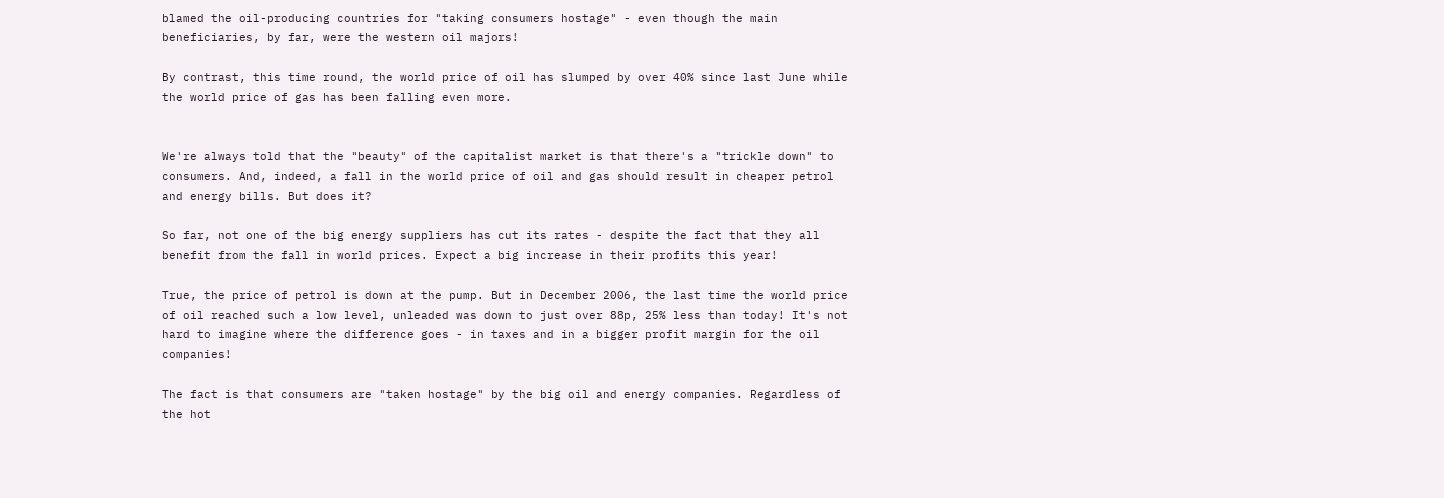blamed the oil-producing countries for "taking consumers hostage" - even though the main beneficiaries, by far, were the western oil majors!

By contrast, this time round, the world price of oil has slumped by over 40% since last June while the world price of gas has been falling even more.


We're always told that the "beauty" of the capitalist market is that there's a "trickle down" to consumers. And, indeed, a fall in the world price of oil and gas should result in cheaper petrol and energy bills. But does it?

So far, not one of the big energy suppliers has cut its rates - despite the fact that they all benefit from the fall in world prices. Expect a big increase in their profits this year!

True, the price of petrol is down at the pump. But in December 2006, the last time the world price of oil reached such a low level, unleaded was down to just over 88p, 25% less than today! It's not hard to imagine where the difference goes - in taxes and in a bigger profit margin for the oil companies!

The fact is that consumers are "taken hostage" by the big oil and energy companies. Regardless of the hot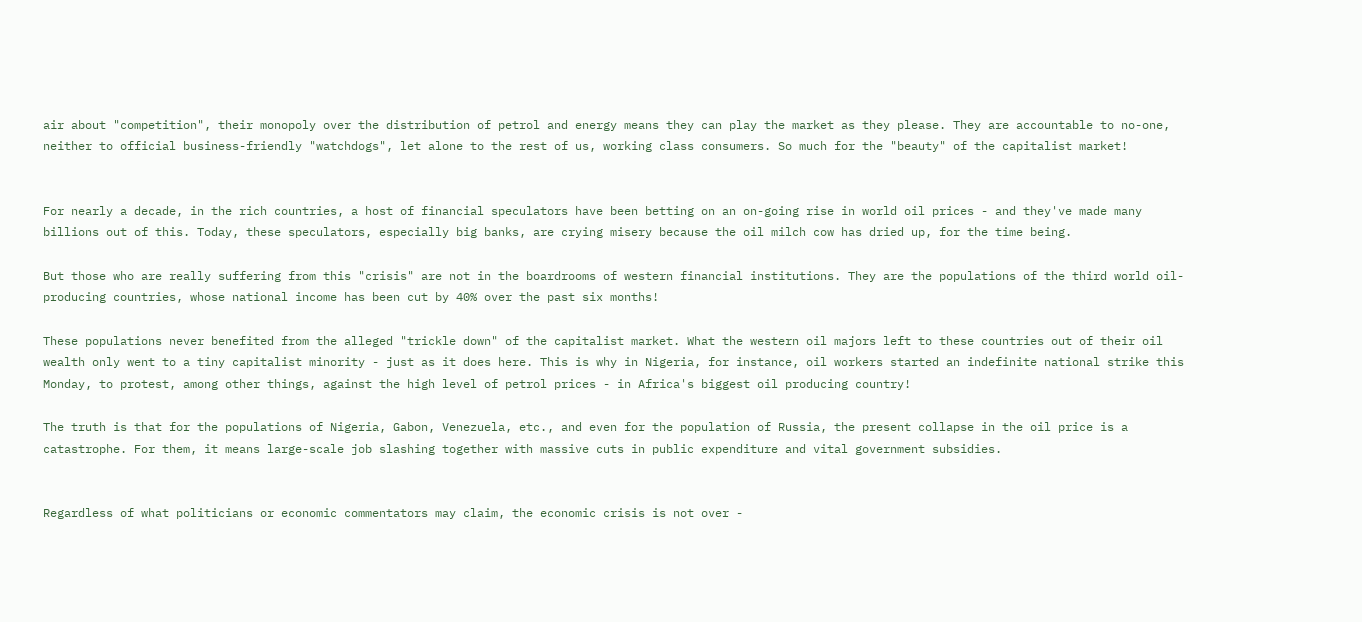air about "competition", their monopoly over the distribution of petrol and energy means they can play the market as they please. They are accountable to no-one, neither to official business-friendly "watchdogs", let alone to the rest of us, working class consumers. So much for the "beauty" of the capitalist market!


For nearly a decade, in the rich countries, a host of financial speculators have been betting on an on-going rise in world oil prices - and they've made many billions out of this. Today, these speculators, especially big banks, are crying misery because the oil milch cow has dried up, for the time being.

But those who are really suffering from this "crisis" are not in the boardrooms of western financial institutions. They are the populations of the third world oil-producing countries, whose national income has been cut by 40% over the past six months!

These populations never benefited from the alleged "trickle down" of the capitalist market. What the western oil majors left to these countries out of their oil wealth only went to a tiny capitalist minority - just as it does here. This is why in Nigeria, for instance, oil workers started an indefinite national strike this Monday, to protest, among other things, against the high level of petrol prices - in Africa's biggest oil producing country!

The truth is that for the populations of Nigeria, Gabon, Venezuela, etc., and even for the population of Russia, the present collapse in the oil price is a catastrophe. For them, it means large-scale job slashing together with massive cuts in public expenditure and vital government subsidies.


Regardless of what politicians or economic commentators may claim, the economic crisis is not over -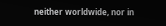neither worldwide, nor in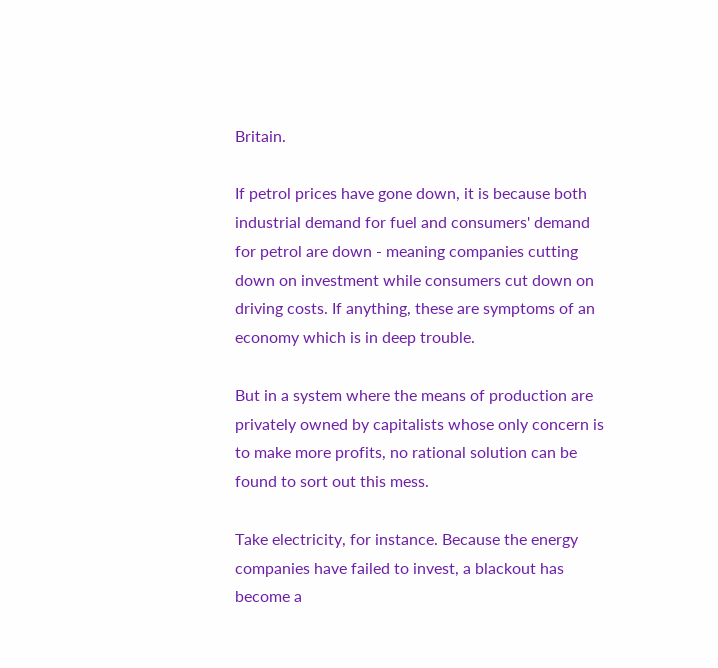Britain.

If petrol prices have gone down, it is because both industrial demand for fuel and consumers' demand for petrol are down - meaning companies cutting down on investment while consumers cut down on driving costs. If anything, these are symptoms of an economy which is in deep trouble.

But in a system where the means of production are privately owned by capitalists whose only concern is to make more profits, no rational solution can be found to sort out this mess.

Take electricity, for instance. Because the energy companies have failed to invest, a blackout has become a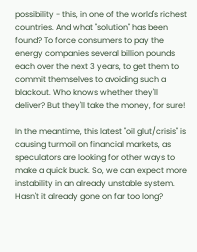possibility - this, in one of the world's richest countries. And what "solution" has been found? To force consumers to pay the energy companies several billion pounds each over the next 3 years, to get them to commit themselves to avoiding such a blackout. Who knows whether they'll deliver? But they'll take the money, for sure!

In the meantime, this latest "oil glut/crisis" is causing turmoil on financial markets, as speculators are looking for other ways to make a quick buck. So, we can expect more instability in an already unstable system. Hasn't it already gone on far too long?